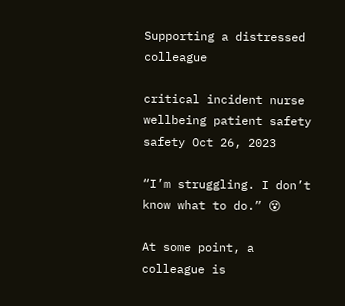Supporting a distressed colleague

critical incident nurse wellbeing patient safety safety Oct 26, 2023

“I’m struggling. I don’t know what to do.” 😵

At some point, a colleague is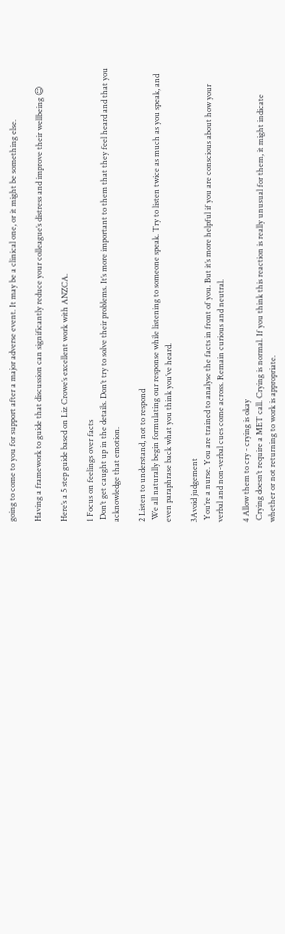going to come to you for support after a major adverse event. It may be a clinical one, or it might be something else.

Having a framework to guide that discussion can significantly reduce your colleague’s distress and improve their wellbeing ☺

Here’s a 5 step guide based on Liz Crowe’s excellent work with ANZCA.

1 Focus on feelings over facts
 Don’t get caught up in the details. Don’t try to solve their problems. It’s more important to them that they feel heard and that you acknowledge that emotion.

2 Listen to understand, not to respond
 We all naturally begin formulating our response while listening to someone speak. Try to listen twice as much as you speak, and even paraphrase back what you think you’ve heard.

3Avoid judgement
 You’re a nurse. You are trained to analyse the facts in front of you. But it’s more helpful if you are conscious about how your verbal and non-verbal cues come across. Remain curious and neutral.

4 Allow them to cry - crying is okay
 Crying doesn’t require a MET call. Crying is normal. If you think this reaction is really unusual for them, it might indicate whether or not returning to work is appropriate.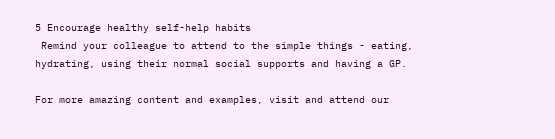5 Encourage healthy self-help habits
 Remind your colleague to attend to the simple things - eating, hydrating, using their normal social supports and having a GP.

For more amazing content and examples, visit and attend our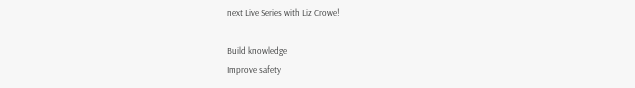next Live Series with Liz Crowe!

Build knowledge
Improve safety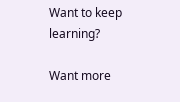Want to keep learning?

Want more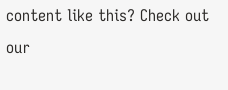content like this? Check out our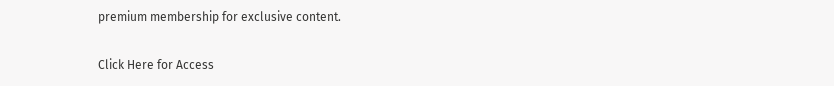premium membership for exclusive content.

Click Here for Access